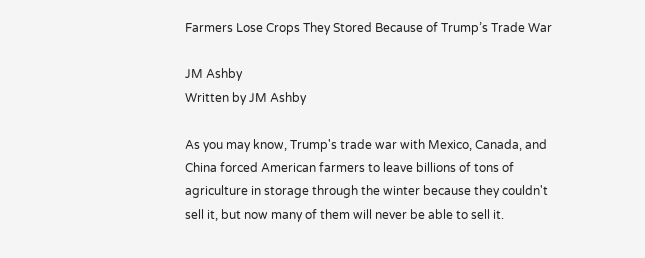Farmers Lose Crops They Stored Because of Trump’s Trade War

JM Ashby
Written by JM Ashby

As you may know, Trump's trade war with Mexico, Canada, and China forced American farmers to leave billions of tons of agriculture in storage through the winter because they couldn't sell it, but now many of them will never be able to sell it.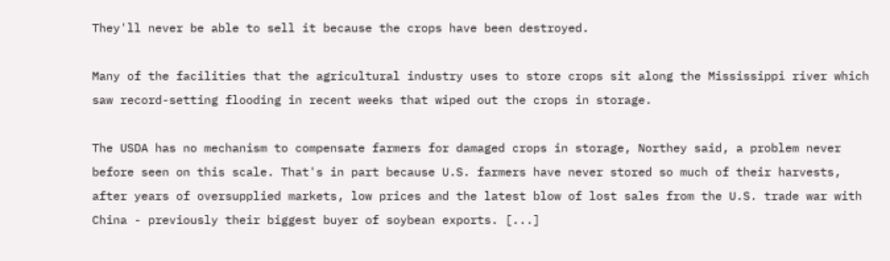They'll never be able to sell it because the crops have been destroyed.

Many of the facilities that the agricultural industry uses to store crops sit along the Mississippi river which saw record-setting flooding in recent weeks that wiped out the crops in storage.

The USDA has no mechanism to compensate farmers for damaged crops in storage, Northey said, a problem never before seen on this scale. That's in part because U.S. farmers have never stored so much of their harvests, after years of oversupplied markets, low prices and the latest blow of lost sales from the U.S. trade war with China - previously their biggest buyer of soybean exports. [...]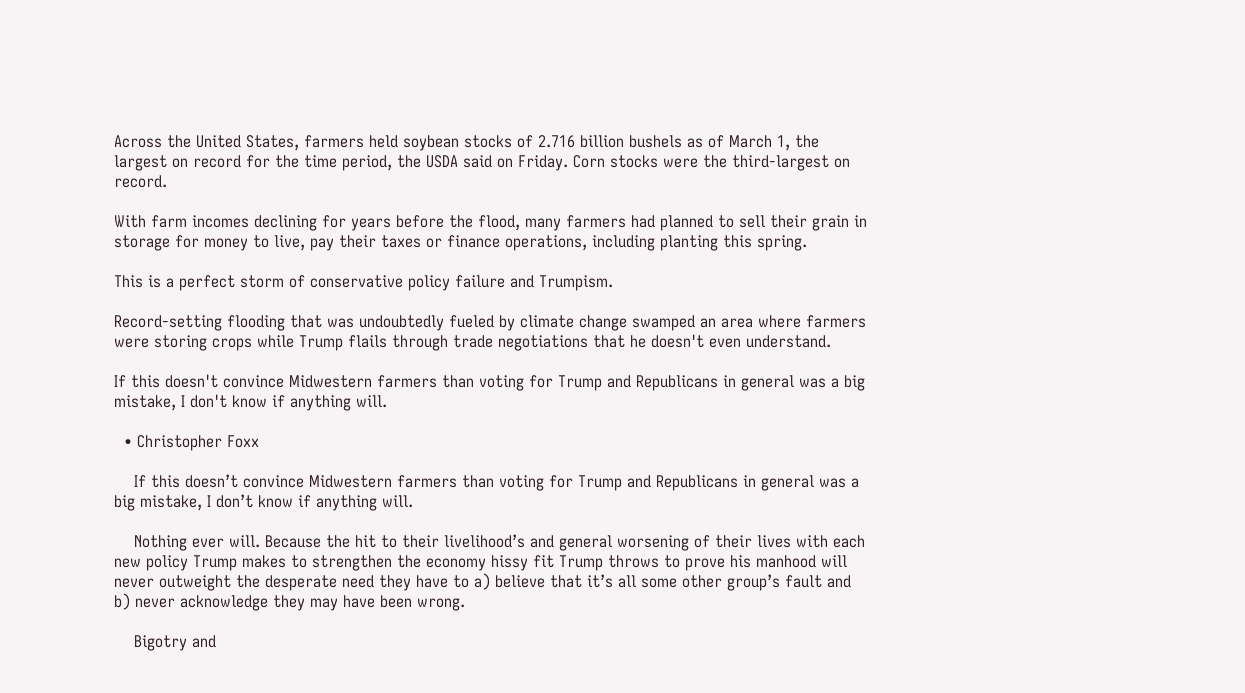Across the United States, farmers held soybean stocks of 2.716 billion bushels as of March 1, the largest on record for the time period, the USDA said on Friday. Corn stocks were the third-largest on record.

With farm incomes declining for years before the flood, many farmers had planned to sell their grain in storage for money to live, pay their taxes or finance operations, including planting this spring.

This is a perfect storm of conservative policy failure and Trumpism.

Record-setting flooding that was undoubtedly fueled by climate change swamped an area where farmers were storing crops while Trump flails through trade negotiations that he doesn't even understand.

If this doesn't convince Midwestern farmers than voting for Trump and Republicans in general was a big mistake, I don't know if anything will.

  • Christopher Foxx

    If this doesn’t convince Midwestern farmers than voting for Trump and Republicans in general was a big mistake, I don’t know if anything will.

    Nothing ever will. Because the hit to their livelihood’s and general worsening of their lives with each new policy Trump makes to strengthen the economy hissy fit Trump throws to prove his manhood will never outweight the desperate need they have to a) believe that it’s all some other group’s fault and b) never acknowledge they may have been wrong.

    Bigotry and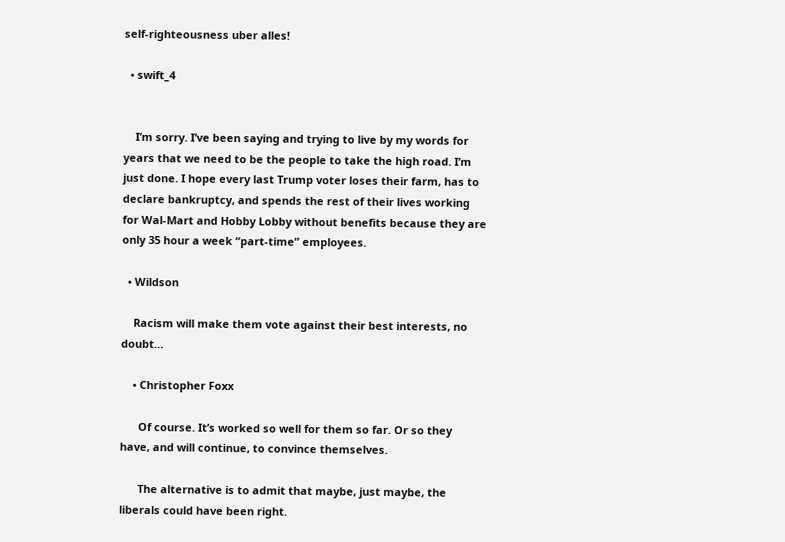self-righteousness uber alles!

  • swift_4


    I’m sorry. I’ve been saying and trying to live by my words for years that we need to be the people to take the high road. I’m just done. I hope every last Trump voter loses their farm, has to declare bankruptcy, and spends the rest of their lives working for Wal-Mart and Hobby Lobby without benefits because they are only 35 hour a week “part-time” employees.

  • Wildson

    Racism will make them vote against their best interests, no doubt…

    • Christopher Foxx

      Of course. It’s worked so well for them so far. Or so they have, and will continue, to convince themselves.

      The alternative is to admit that maybe, just maybe, the liberals could have been right.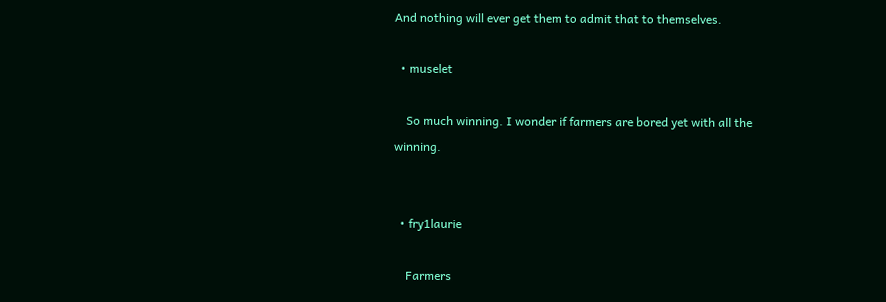And nothing will ever get them to admit that to themselves.

  • muselet

    So much winning. I wonder if farmers are bored yet with all the winning.


  • fry1laurie

    Farmers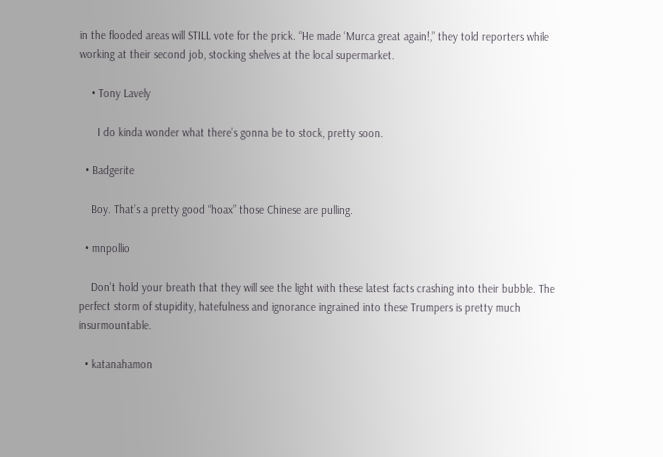in the flooded areas will STILL vote for the prick. “He made ‘Murca great again!,” they told reporters while working at their second job, stocking shelves at the local supermarket.

    • Tony Lavely

      I do kinda wonder what there’s gonna be to stock, pretty soon.

  • Badgerite

    Boy. That’s a pretty good “hoax” those Chinese are pulling.

  • mnpollio

    Don’t hold your breath that they will see the light with these latest facts crashing into their bubble. The perfect storm of stupidity, hatefulness and ignorance ingrained into these Trumpers is pretty much insurmountable.

  • katanahamon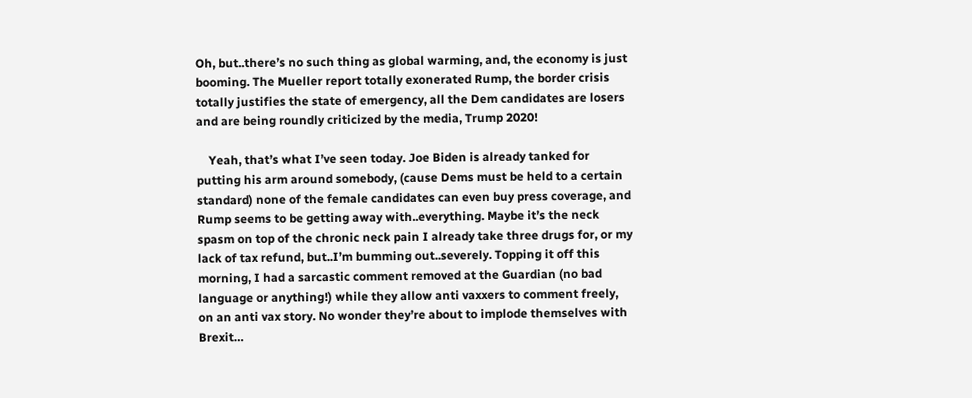Oh, but..there’s no such thing as global warming, and, the economy is just booming. The Mueller report totally exonerated Rump, the border crisis totally justifies the state of emergency, all the Dem candidates are losers and are being roundly criticized by the media, Trump 2020!

    Yeah, that’s what I’ve seen today. Joe Biden is already tanked for putting his arm around somebody, (cause Dems must be held to a certain standard) none of the female candidates can even buy press coverage, and Rump seems to be getting away with..everything. Maybe it’s the neck spasm on top of the chronic neck pain I already take three drugs for, or my lack of tax refund, but..I’m bumming out..severely. Topping it off this morning, I had a sarcastic comment removed at the Guardian (no bad language or anything!) while they allow anti vaxxers to comment freely, on an anti vax story. No wonder they’re about to implode themselves with Brexit…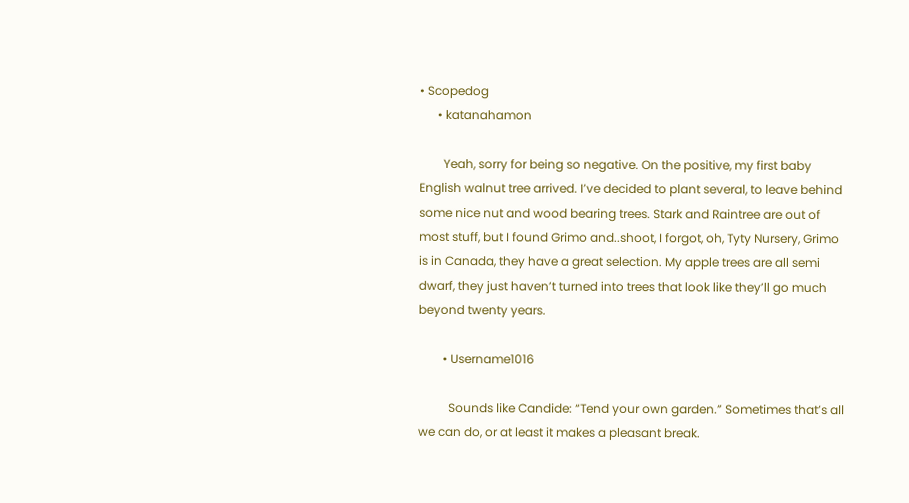• Scopedog
      • katanahamon

        Yeah, sorry for being so negative. On the positive, my first baby English walnut tree arrived. I’ve decided to plant several, to leave behind some nice nut and wood bearing trees. Stark and Raintree are out of most stuff, but I found Grimo and..shoot, I forgot, oh, Tyty Nursery, Grimo is in Canada, they have a great selection. My apple trees are all semi dwarf, they just haven’t turned into trees that look like they’ll go much beyond twenty years.

        • Username1016

          Sounds like Candide: “Tend your own garden.” Sometimes that’s all we can do, or at least it makes a pleasant break.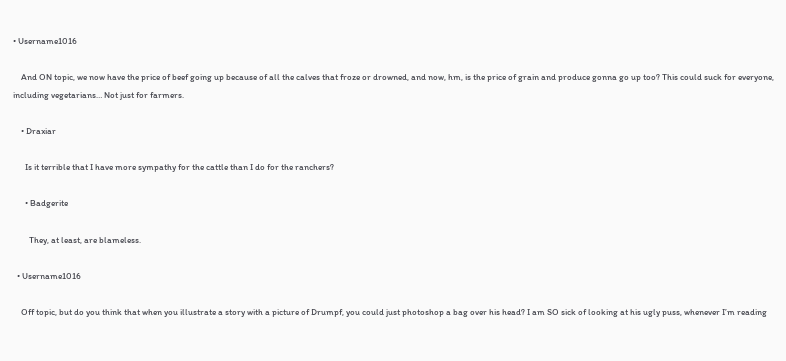• Username1016

    And ON topic, we now have the price of beef going up because of all the calves that froze or drowned, and now, hm, is the price of grain and produce gonna go up too? This could suck for everyone, including vegetarians… Not just for farmers.

    • Draxiar

      Is it terrible that I have more sympathy for the cattle than I do for the ranchers?

      • Badgerite

        They, at least, are blameless.

  • Username1016

    Off topic, but do you think that when you illustrate a story with a picture of Drumpf, you could just photoshop a bag over his head? I am SO sick of looking at his ugly puss, whenever I’m reading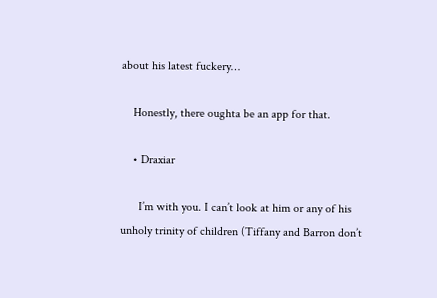about his latest fuckery…

    Honestly, there oughta be an app for that.

    • Draxiar

      I’m with you. I can’t look at him or any of his unholy trinity of children (Tiffany and Barron don’t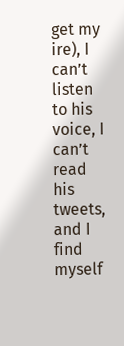get my ire), I can’t listen to his voice, I can’t read his tweets, and I find myself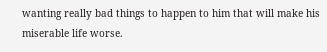wanting really bad things to happen to him that will make his miserable life worse.